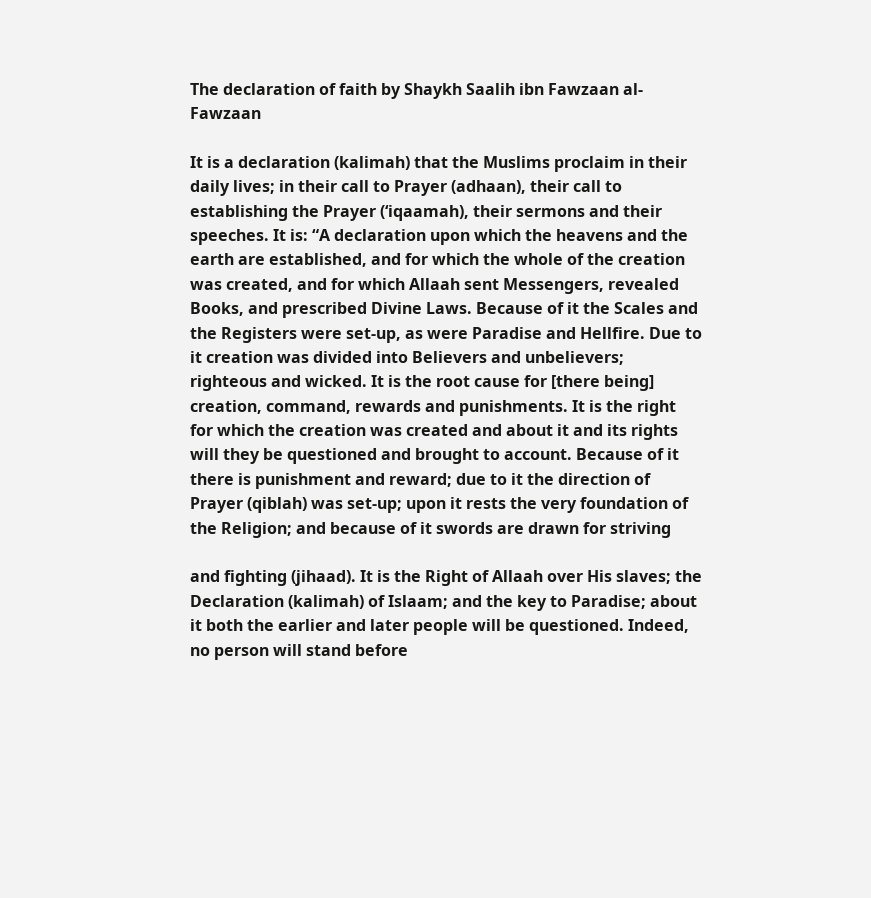The declaration of faith by Shaykh Saalih ibn Fawzaan al-Fawzaan

It is a declaration (kalimah) that the Muslims proclaim in their daily lives; in their call to Prayer (adhaan), their call to establishing the Prayer (‘iqaamah), their sermons and their speeches. It is: “A declaration upon which the heavens and the earth are established, and for which the whole of the creation was created, and for which Allaah sent Messengers, revealed Books, and prescribed Divine Laws. Because of it the Scales and the Registers were set-up, as were Paradise and Hellfire. Due to it creation was divided into Believers and unbelievers; righteous and wicked. It is the root cause for [there being] creation, command, rewards and punishments. It is the right for which the creation was created and about it and its rights will they be questioned and brought to account. Because of it there is punishment and reward; due to it the direction of Prayer (qiblah) was set-up; upon it rests the very foundation of the Religion; and because of it swords are drawn for striving

and fighting (jihaad). It is the Right of Allaah over His slaves; the Declaration (kalimah) of Islaam; and the key to Paradise; about it both the earlier and later people will be questioned. Indeed, no person will stand before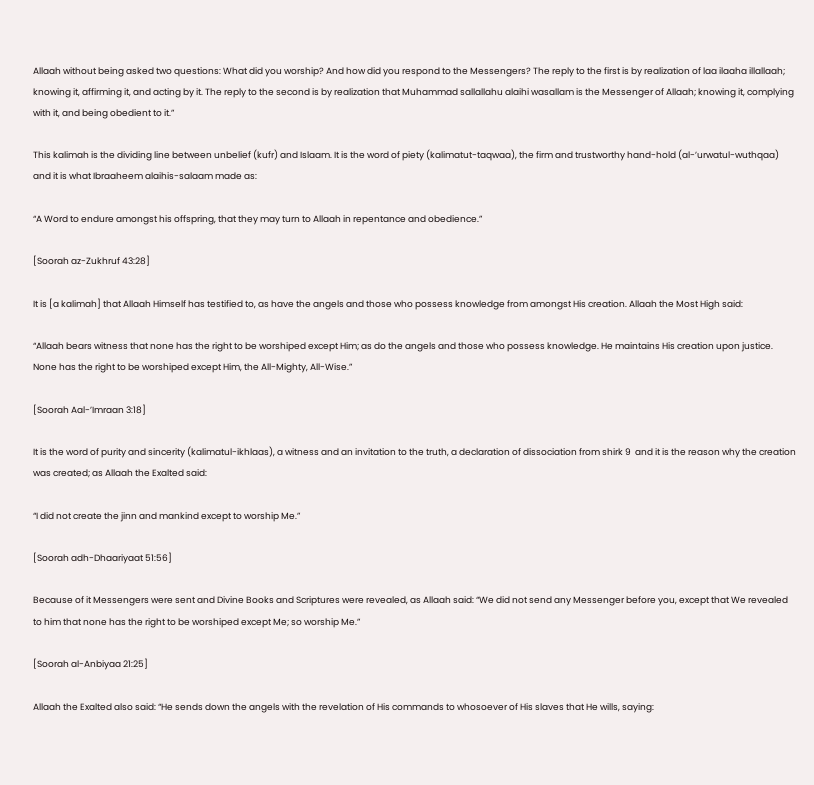Allaah without being asked two questions: What did you worship? And how did you respond to the Messengers? The reply to the first is by realization of laa ilaaha illallaah; knowing it, affirming it, and acting by it. The reply to the second is by realization that Muhammad sallallahu alaihi wasallam is the Messenger of Allaah; knowing it, complying with it, and being obedient to it.”

This kalimah is the dividing line between unbelief (kufr) and Islaam. It is the word of piety (kalimatut-taqwaa), the firm and trustworthy hand-hold (al-’urwatul-wuthqaa) and it is what Ibraaheem alaihis-salaam made as:

“A Word to endure amongst his offspring, that they may turn to Allaah in repentance and obedience.”

[Soorah az-Zukhruf 43:28]

It is [a kalimah] that Allaah Himself has testified to, as have the angels and those who possess knowledge from amongst His creation. Allaah the Most High said:

“Allaah bears witness that none has the right to be worshiped except Him; as do the angels and those who possess knowledge. He maintains His creation upon justice. None has the right to be worshiped except Him, the All-Mighty, All-Wise.”

[Soorah Aal-’Imraan 3:18]

It is the word of purity and sincerity (kalimatul-ikhlaas), a witness and an invitation to the truth, a declaration of dissociation from shirk 9  and it is the reason why the creation was created; as Allaah the Exalted said:

“I did not create the jinn and mankind except to worship Me.”

[Soorah adh-Dhaariyaat 51:56]

Because of it Messengers were sent and Divine Books and Scriptures were revealed, as Allaah said: “We did not send any Messenger before you, except that We revealed to him that none has the right to be worshiped except Me; so worship Me.”

[Soorah al-Anbiyaa 21:25]

Allaah the Exalted also said: “He sends down the angels with the revelation of His commands to whosoever of His slaves that He wills, saying: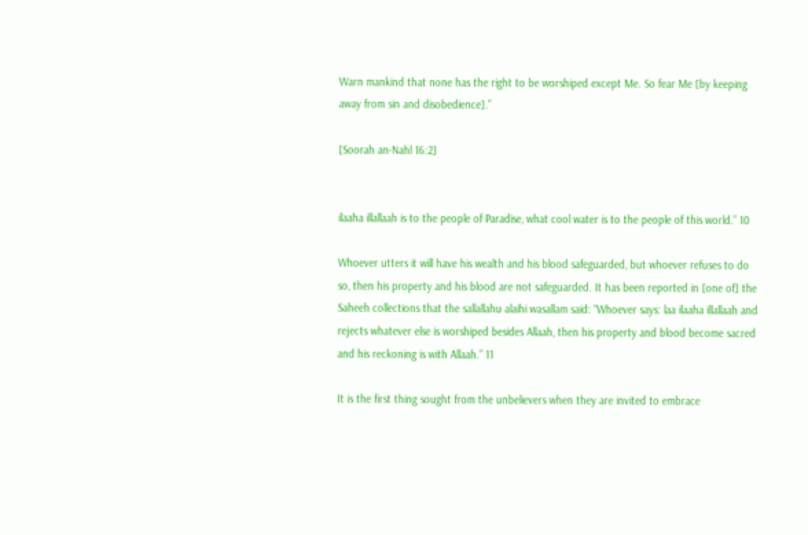Warn mankind that none has the right to be worshiped except Me. So fear Me [by keeping away from sin and disobedience].”

[Soorah an-Nahl 16:2]


ilaaha illallaah is to the people of Paradise, what cool water is to the people of this world.” 10

Whoever utters it will have his wealth and his blood safeguarded, but whoever refuses to do so, then his property and his blood are not safeguarded. It has been reported in [one of] the Saheeh collections that the sallallahu alaihi wasallam said: “Whoever says: laa ilaaha illallaah and rejects whatever else is worshiped besides Allaah, then his property and blood become sacred and his reckoning is with Allaah.” 11

It is the first thing sought from the unbelievers when they are invited to embrace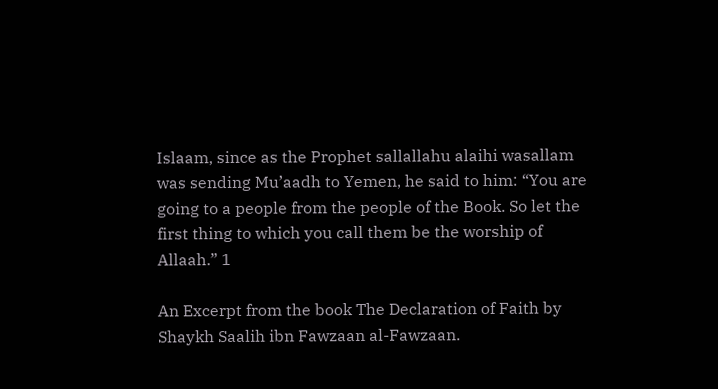Islaam, since as the Prophet sallallahu alaihi wasallam was sending Mu’aadh to Yemen, he said to him: “You are going to a people from the people of the Book. So let the first thing to which you call them be the worship of Allaah.” 1

An Excerpt from the book The Declaration of Faith by Shaykh Saalih ibn Fawzaan al-Fawzaan.